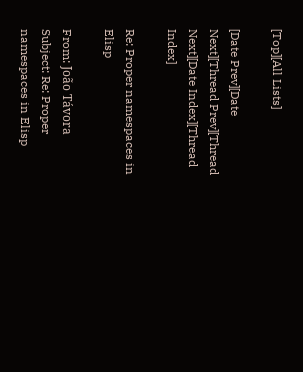[Top][All Lists]

[Date Prev][Date Next][Thread Prev][Thread Next][Date Index][Thread Index]

Re: Proper namespaces in Elisp

From: João Távora
Subject: Re: Proper namespaces in Elisp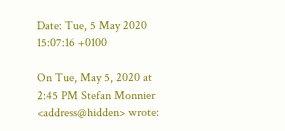Date: Tue, 5 May 2020 15:07:16 +0100

On Tue, May 5, 2020 at 2:45 PM Stefan Monnier <address@hidden> wrote: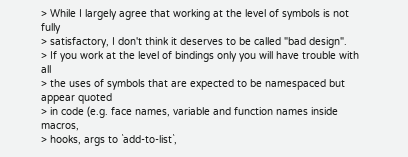> While I largely agree that working at the level of symbols is not fully
> satisfactory, I don't think it deserves to be called "bad design".
> If you work at the level of bindings only you will have trouble with all
> the uses of symbols that are expected to be namespaced but appear quoted
> in code (e.g. face names, variable and function names inside macros,
> hooks, args to `add-to-list`,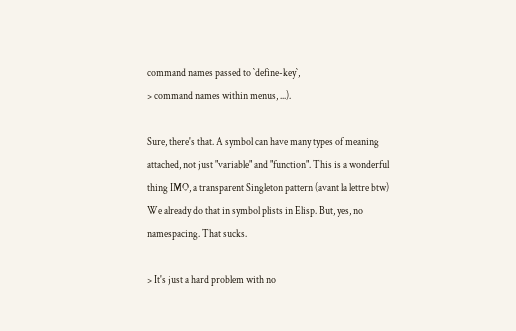command names passed to `define-key`,
> command names within menus, ...).

Sure, there's that. A symbol can have many types of meaning
attached, not just "variable" and "function". This is a wonderful
thing IMO, a transparent Singleton pattern (avant la lettre btw)
We already do that in symbol plists in Elisp. But, yes, no
namespacing. That sucks.

> It's just a hard problem with no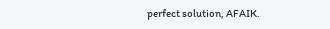perfect solution, AFAIK.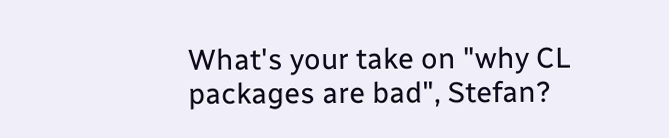What's your take on "why CL packages are bad", Stefan?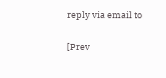reply via email to

[Prev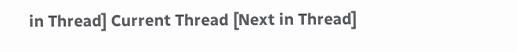in Thread] Current Thread [Next in Thread]